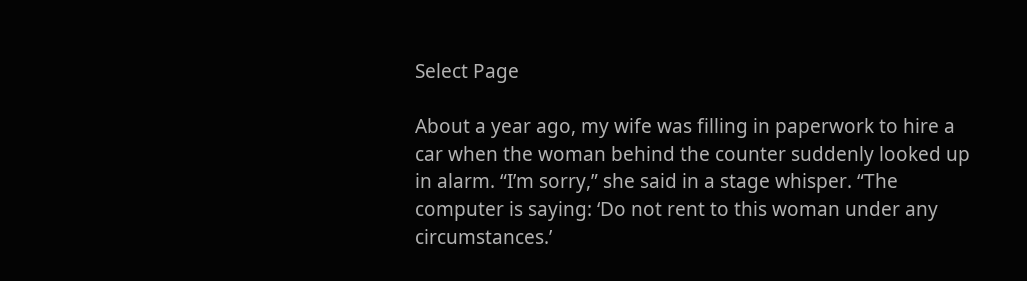Select Page

About a year ago, my wife was filling in paperwork to hire a car when the woman behind the counter suddenly looked up in alarm. “I’m sorry,” she said in a stage whisper. “The computer is saying: ‘Do not rent to this woman under any circumstances.’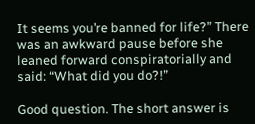It seems you’re banned for life?” There was an awkward pause before she leaned forward conspiratorially and said: “What did you do?!”

Good question. The short answer is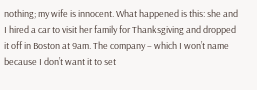nothing; my wife is innocent. What happened is this: she and I hired a car to visit her family for Thanksgiving and dropped it off in Boston at 9am. The company – which I won’t name because I don’t want it to set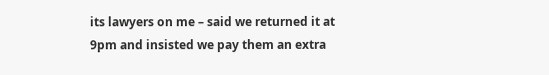its lawyers on me – said we returned it at 9pm and insisted we pay them an extra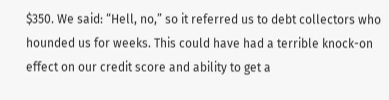$350. We said: “Hell, no,” so it referred us to debt collectors who hounded us for weeks. This could have had a terrible knock-on effect on our credit score and ability to get a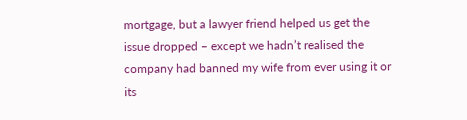mortgage, but a lawyer friend helped us get the issue dropped – except we hadn’t realised the company had banned my wife from ever using it or its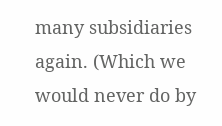many subsidiaries again. (Which we would never do by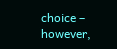choice – however,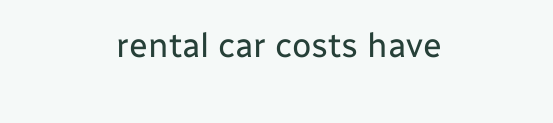rental car costs have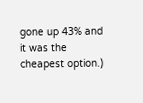gone up 43% and it was the cheapest option.)